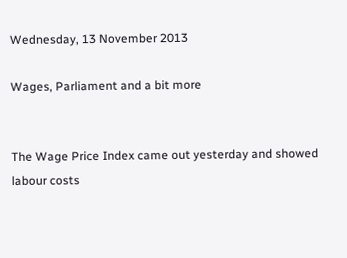Wednesday, 13 November 2013

Wages, Parliament and a bit more


The Wage Price Index came out yesterday and showed labour costs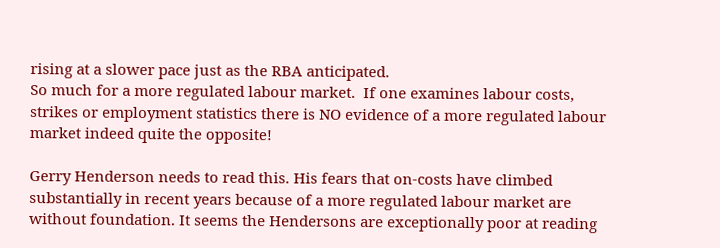rising at a slower pace just as the RBA anticipated.
So much for a more regulated labour market.  If one examines labour costs, strikes or employment statistics there is NO evidence of a more regulated labour market indeed quite the opposite!

Gerry Henderson needs to read this. His fears that on-costs have climbed substantially in recent years because of a more regulated labour market are without foundation. It seems the Hendersons are exceptionally poor at reading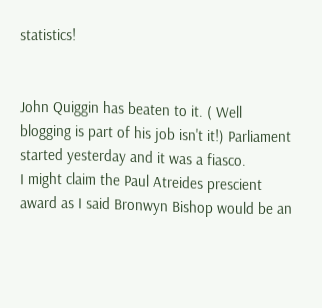statistics!


John Quiggin has beaten to it. ( Well blogging is part of his job isn't it!) Parliament started yesterday and it was a fiasco.
I might claim the Paul Atreides prescient award as I said Bronwyn Bishop would be an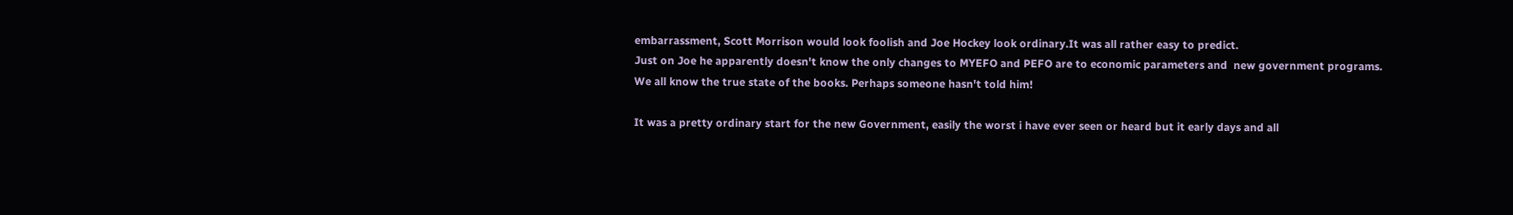embarrassment, Scott Morrison would look foolish and Joe Hockey look ordinary.It was all rather easy to predict.
Just on Joe he apparently doesn't know the only changes to MYEFO and PEFO are to economic parameters and  new government programs. We all know the true state of the books. Perhaps someone hasn't told him!

It was a pretty ordinary start for the new Government, easily the worst i have ever seen or heard but it early days and all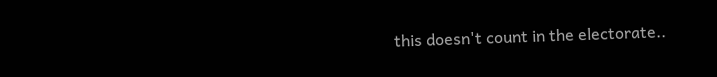this doesn't count in the electorate..